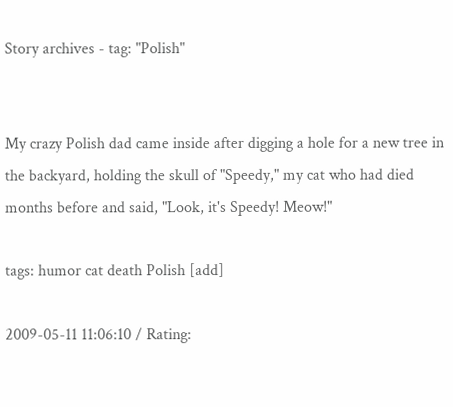Story archives - tag: "Polish"


My crazy Polish dad came inside after digging a hole for a new tree in the backyard, holding the skull of "Speedy," my cat who had died months before and said, "Look, it's Speedy! Meow!"

tags: humor cat death Polish [add]

2009-05-11 11:06:10 / Rating: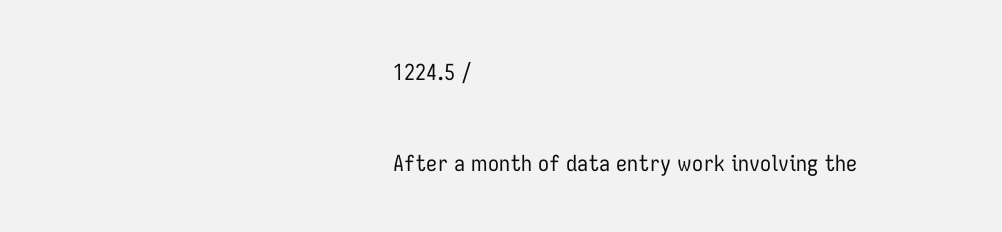1224.5 /


After a month of data entry work involving the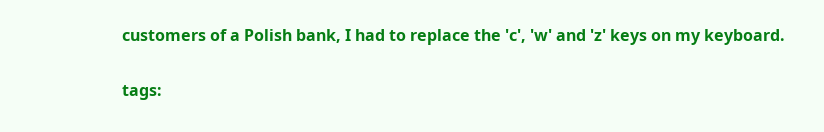customers of a Polish bank, I had to replace the 'c', 'w' and 'z' keys on my keyboard.

tags: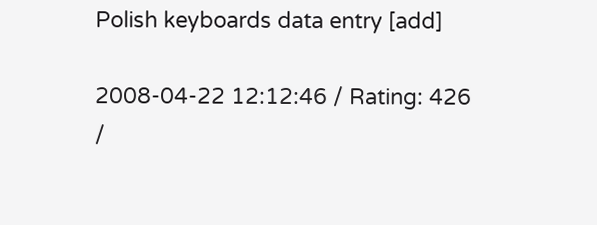Polish keyboards data entry [add]

2008-04-22 12:12:46 / Rating: 426 /